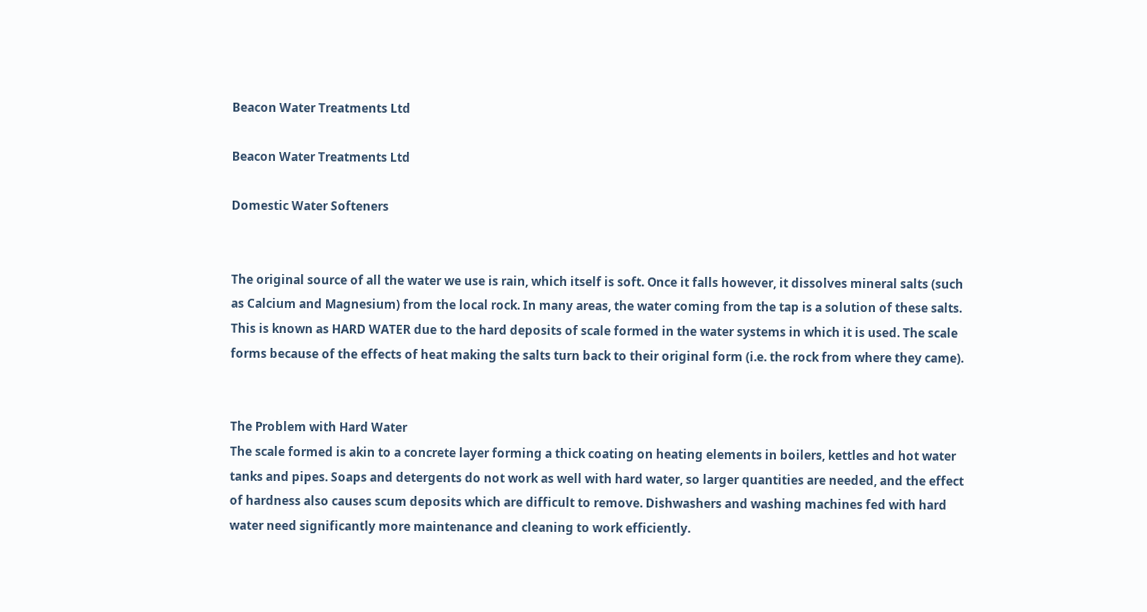Beacon Water Treatments Ltd

Beacon Water Treatments Ltd

Domestic Water Softeners


The original source of all the water we use is rain, which itself is soft. Once it falls however, it dissolves mineral salts (such as Calcium and Magnesium) from the local rock. In many areas, the water coming from the tap is a solution of these salts. This is known as HARD WATER due to the hard deposits of scale formed in the water systems in which it is used. The scale forms because of the effects of heat making the salts turn back to their original form (i.e. the rock from where they came).


The Problem with Hard Water
The scale formed is akin to a concrete layer forming a thick coating on heating elements in boilers, kettles and hot water tanks and pipes. Soaps and detergents do not work as well with hard water, so larger quantities are needed, and the effect of hardness also causes scum deposits which are difficult to remove. Dishwashers and washing machines fed with hard water need significantly more maintenance and cleaning to work efficiently.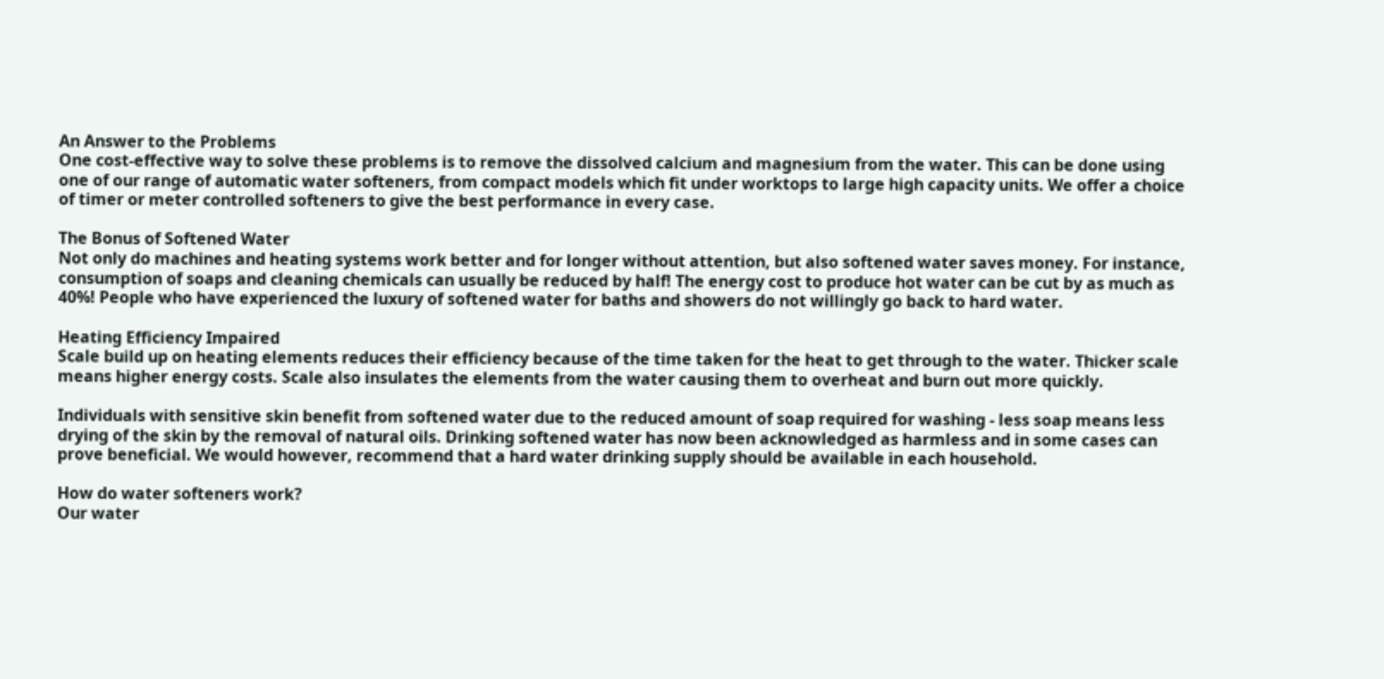An Answer to the Problems
One cost-effective way to solve these problems is to remove the dissolved calcium and magnesium from the water. This can be done using one of our range of automatic water softeners, from compact models which fit under worktops to large high capacity units. We offer a choice of timer or meter controlled softeners to give the best performance in every case.

The Bonus of Softened Water
Not only do machines and heating systems work better and for longer without attention, but also softened water saves money. For instance, consumption of soaps and cleaning chemicals can usually be reduced by half! The energy cost to produce hot water can be cut by as much as 40%! People who have experienced the luxury of softened water for baths and showers do not willingly go back to hard water.

Heating Efficiency Impaired
Scale build up on heating elements reduces their efficiency because of the time taken for the heat to get through to the water. Thicker scale means higher energy costs. Scale also insulates the elements from the water causing them to overheat and burn out more quickly.

Individuals with sensitive skin benefit from softened water due to the reduced amount of soap required for washing - less soap means less drying of the skin by the removal of natural oils. Drinking softened water has now been acknowledged as harmless and in some cases can prove beneficial. We would however, recommend that a hard water drinking supply should be available in each household.

How do water softeners work?
Our water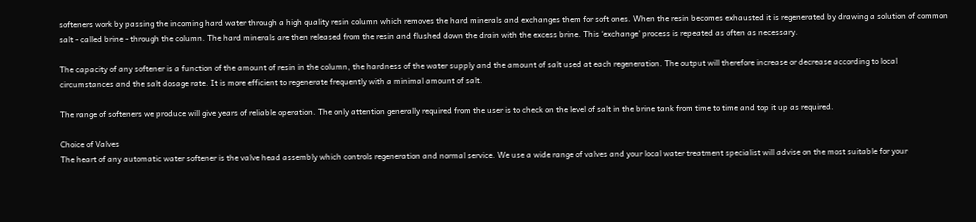softeners work by passing the incoming hard water through a high quality resin column which removes the hard minerals and exchanges them for soft ones. When the resin becomes exhausted it is regenerated by drawing a solution of common salt - called brine - through the column. The hard minerals are then released from the resin and flushed down the drain with the excess brine. This ‘exchange’ process is repeated as often as necessary.

The capacity of any softener is a function of the amount of resin in the column, the hardness of the water supply and the amount of salt used at each regeneration. The output will therefore increase or decrease according to local circumstances and the salt dosage rate. It is more efficient to regenerate frequently with a minimal amount of salt.

The range of softeners we produce will give years of reliable operation. The only attention generally required from the user is to check on the level of salt in the brine tank from time to time and top it up as required.

Choice of Valves
The heart of any automatic water softener is the valve head assembly which controls regeneration and normal service. We use a wide range of valves and your local water treatment specialist will advise on the most suitable for your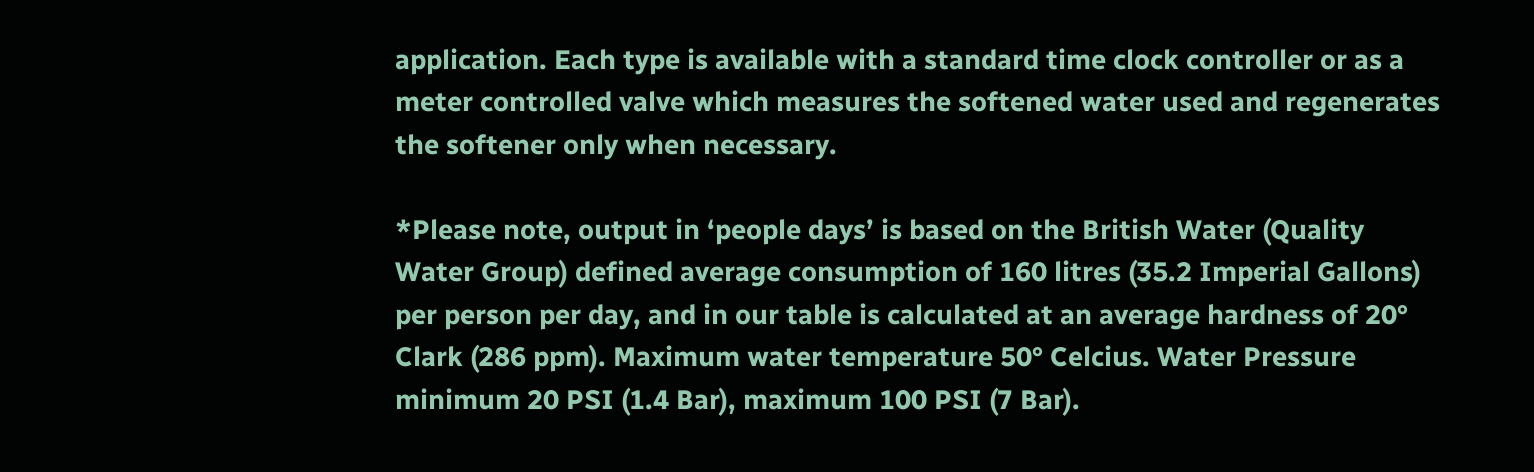application. Each type is available with a standard time clock controller or as a meter controlled valve which measures the softened water used and regenerates the softener only when necessary.

*Please note, output in ‘people days’ is based on the British Water (Quality Water Group) defined average consumption of 160 litres (35.2 Imperial Gallons) per person per day, and in our table is calculated at an average hardness of 20° Clark (286 ppm). Maximum water temperature 50° Celcius. Water Pressure minimum 20 PSI (1.4 Bar), maximum 100 PSI (7 Bar).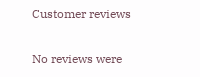Customer reviews

No reviews were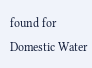found for Domestic Water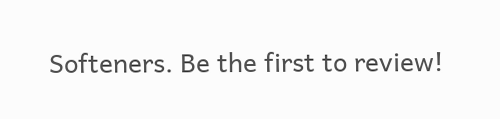Softeners. Be the first to review!